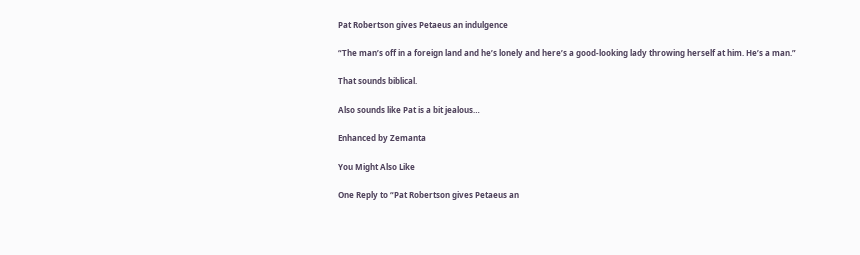Pat Robertson gives Petaeus an indulgence

“The man’s off in a foreign land and he’s lonely and here’s a good-looking lady throwing herself at him. He’s a man.”

That sounds biblical.

Also sounds like Pat is a bit jealous…

Enhanced by Zemanta

You Might Also Like

One Reply to “Pat Robertson gives Petaeus an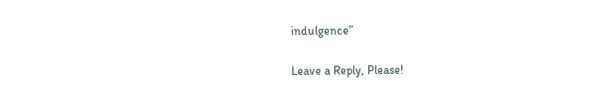indulgence”

Leave a Reply, Please!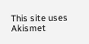This site uses Akismet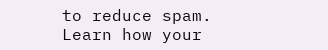to reduce spam. Learn how your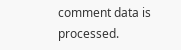comment data is processed.